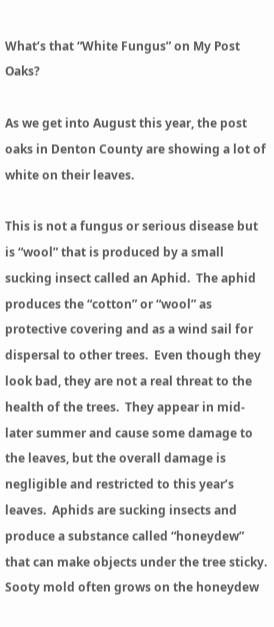What’s that “White Fungus” on My Post Oaks?

As we get into August this year, the post oaks in Denton County are showing a lot of white on their leaves.

This is not a fungus or serious disease but is “wool” that is produced by a small sucking insect called an Aphid.  The aphid produces the “cotton” or “wool” as  protective covering and as a wind sail for dispersal to other trees.  Even though they look bad, they are not a real threat to the health of the trees.  They appear in mid-later summer and cause some damage to the leaves, but the overall damage is negligible and restricted to this year’s leaves.  Aphids are sucking insects and produce a substance called “honeydew” that can make objects under the tree sticky.  Sooty mold often grows on the honeydew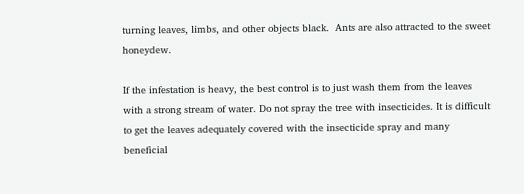turning leaves, limbs, and other objects black.  Ants are also attracted to the sweet honeydew.

If the infestation is heavy, the best control is to just wash them from the leaves with a strong stream of water. Do not spray the tree with insecticides. It is difficult to get the leaves adequately covered with the insecticide spray and many beneficial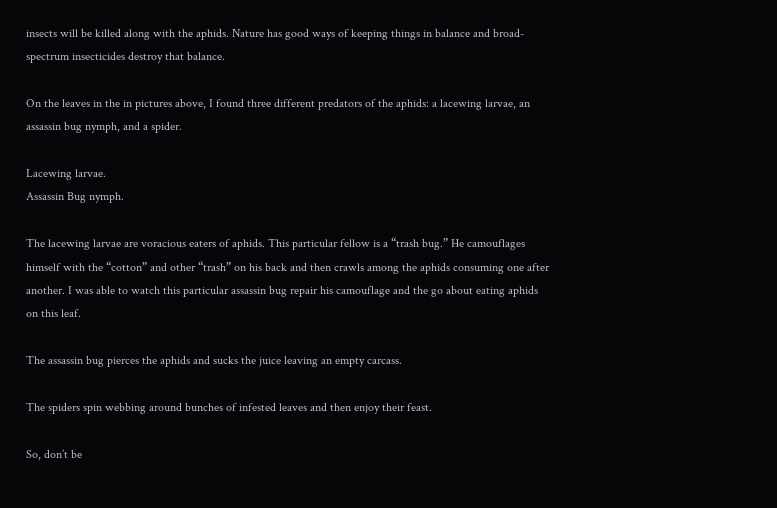insects will be killed along with the aphids. Nature has good ways of keeping things in balance and broad-spectrum insecticides destroy that balance.

On the leaves in the in pictures above, I found three different predators of the aphids: a lacewing larvae, an assassin bug nymph, and a spider.

Lacewing larvae.
Assassin Bug nymph.

The lacewing larvae are voracious eaters of aphids. This particular fellow is a “trash bug.” He camouflages himself with the “cotton” and other “trash” on his back and then crawls among the aphids consuming one after another. I was able to watch this particular assassin bug repair his camouflage and the go about eating aphids on this leaf.

The assassin bug pierces the aphids and sucks the juice leaving an empty carcass.

The spiders spin webbing around bunches of infested leaves and then enjoy their feast.

So, don’t be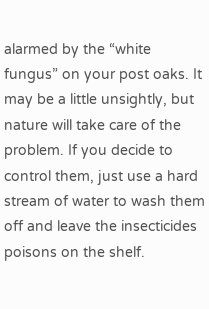alarmed by the “white fungus” on your post oaks. It may be a little unsightly, but nature will take care of the problem. If you decide to control them, just use a hard stream of water to wash them off and leave the insecticides poisons on the shelf.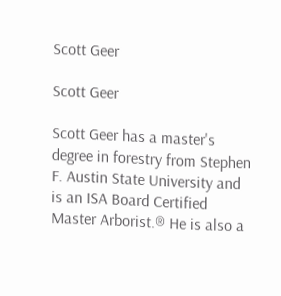Scott Geer

Scott Geer

Scott Geer has a master's degree in forestry from Stephen F. Austin State University and is an ISA Board Certified Master Arborist.® He is also a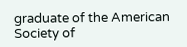graduate of the American Society of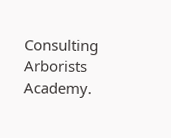Consulting Arborists Academy.